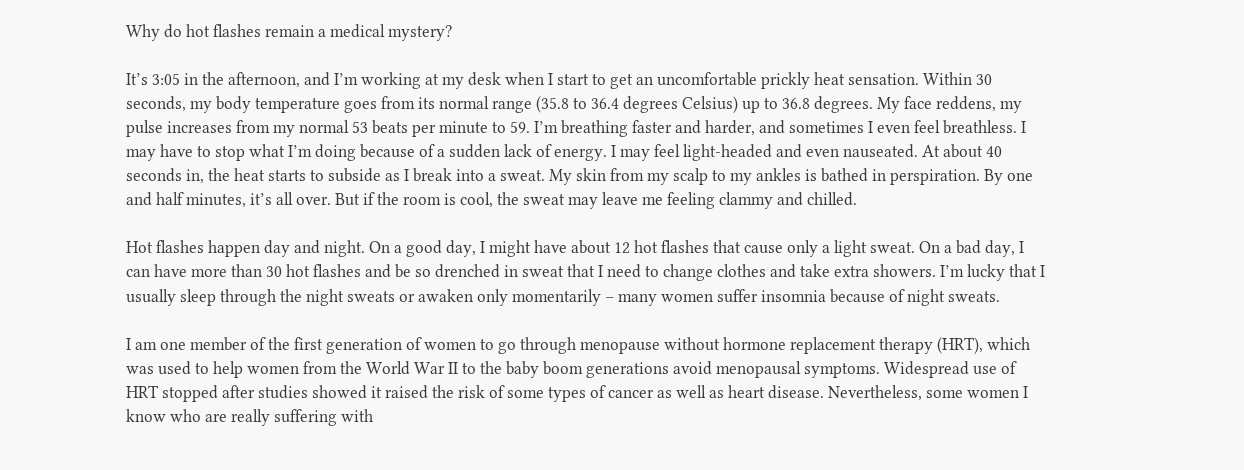Why do hot flashes remain a medical mystery?

It’s 3:05 in the afternoon, and I’m working at my desk when I start to get an uncomfortable prickly heat sensation. Within 30 seconds, my body temperature goes from its normal range (35.8 to 36.4 degrees Celsius) up to 36.8 degrees. My face reddens, my pulse increases from my normal 53 beats per minute to 59. I’m breathing faster and harder, and sometimes I even feel breathless. I may have to stop what I’m doing because of a sudden lack of energy. I may feel light-headed and even nauseated. At about 40 seconds in, the heat starts to subside as I break into a sweat. My skin from my scalp to my ankles is bathed in perspiration. By one and half minutes, it’s all over. But if the room is cool, the sweat may leave me feeling clammy and chilled.

Hot flashes happen day and night. On a good day, I might have about 12 hot flashes that cause only a light sweat. On a bad day, I can have more than 30 hot flashes and be so drenched in sweat that I need to change clothes and take extra showers. I’m lucky that I usually sleep through the night sweats or awaken only momentarily – many women suffer insomnia because of night sweats.

I am one member of the first generation of women to go through menopause without hormone replacement therapy (HRT), which was used to help women from the World War II to the baby boom generations avoid menopausal symptoms. Widespread use of HRT stopped after studies showed it raised the risk of some types of cancer as well as heart disease. Nevertheless, some women I know who are really suffering with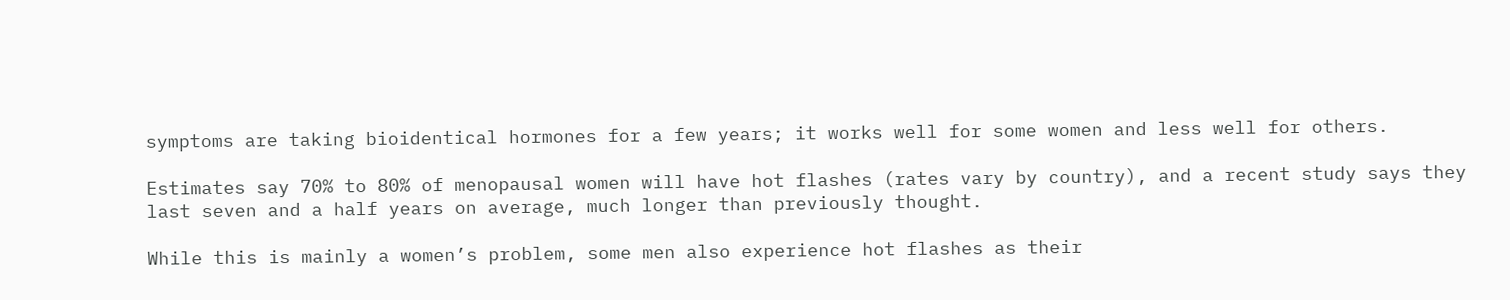symptoms are taking bioidentical hormones for a few years; it works well for some women and less well for others.

Estimates say 70% to 80% of menopausal women will have hot flashes (rates vary by country), and a recent study says they last seven and a half years on average, much longer than previously thought.

While this is mainly a women’s problem, some men also experience hot flashes as their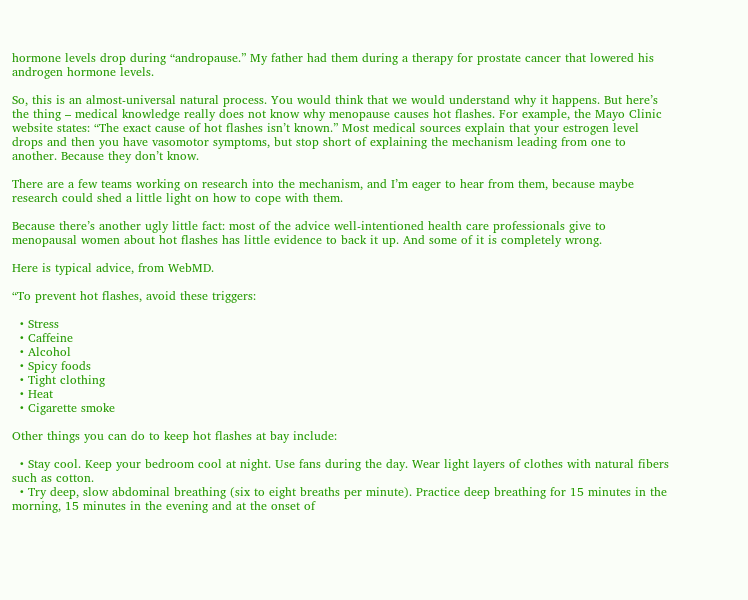hormone levels drop during “andropause.” My father had them during a therapy for prostate cancer that lowered his androgen hormone levels.

So, this is an almost-universal natural process. You would think that we would understand why it happens. But here’s the thing – medical knowledge really does not know why menopause causes hot flashes. For example, the Mayo Clinic website states: “The exact cause of hot flashes isn’t known.” Most medical sources explain that your estrogen level drops and then you have vasomotor symptoms, but stop short of explaining the mechanism leading from one to another. Because they don’t know.

There are a few teams working on research into the mechanism, and I’m eager to hear from them, because maybe research could shed a little light on how to cope with them.

Because there’s another ugly little fact: most of the advice well-intentioned health care professionals give to menopausal women about hot flashes has little evidence to back it up. And some of it is completely wrong.

Here is typical advice, from WebMD.

“To prevent hot flashes, avoid these triggers:

  • Stress
  • Caffeine
  • Alcohol
  • Spicy foods
  • Tight clothing
  • Heat
  • Cigarette smoke

Other things you can do to keep hot flashes at bay include:

  • Stay cool. Keep your bedroom cool at night. Use fans during the day. Wear light layers of clothes with natural fibers such as cotton.
  • Try deep, slow abdominal breathing (six to eight breaths per minute). Practice deep breathing for 15 minutes in the morning, 15 minutes in the evening and at the onset of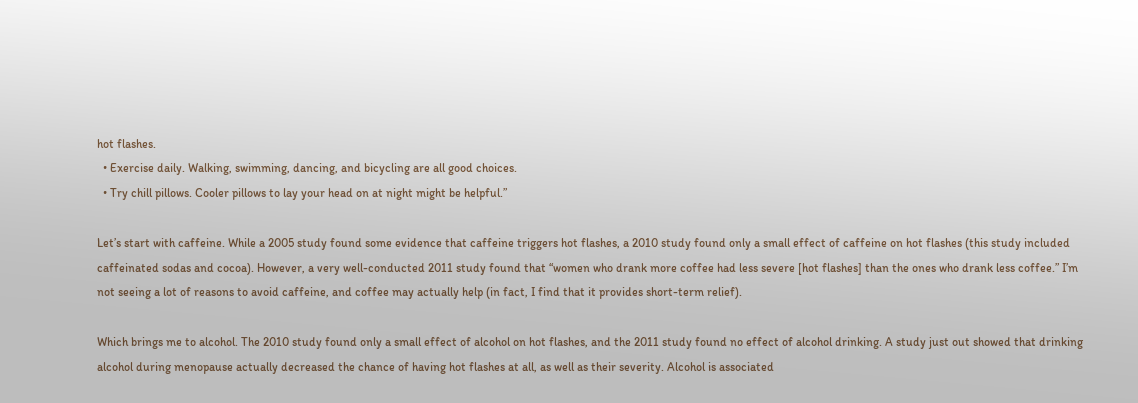hot flashes.
  • Exercise daily. Walking, swimming, dancing, and bicycling are all good choices.
  • Try chill pillows. Cooler pillows to lay your head on at night might be helpful.”

Let’s start with caffeine. While a 2005 study found some evidence that caffeine triggers hot flashes, a 2010 study found only a small effect of caffeine on hot flashes (this study included caffeinated sodas and cocoa). However, a very well-conducted 2011 study found that “women who drank more coffee had less severe [hot flashes] than the ones who drank less coffee.” I’m not seeing a lot of reasons to avoid caffeine, and coffee may actually help (in fact, I find that it provides short-term relief).

Which brings me to alcohol. The 2010 study found only a small effect of alcohol on hot flashes, and the 2011 study found no effect of alcohol drinking. A study just out showed that drinking alcohol during menopause actually decreased the chance of having hot flashes at all, as well as their severity. Alcohol is associated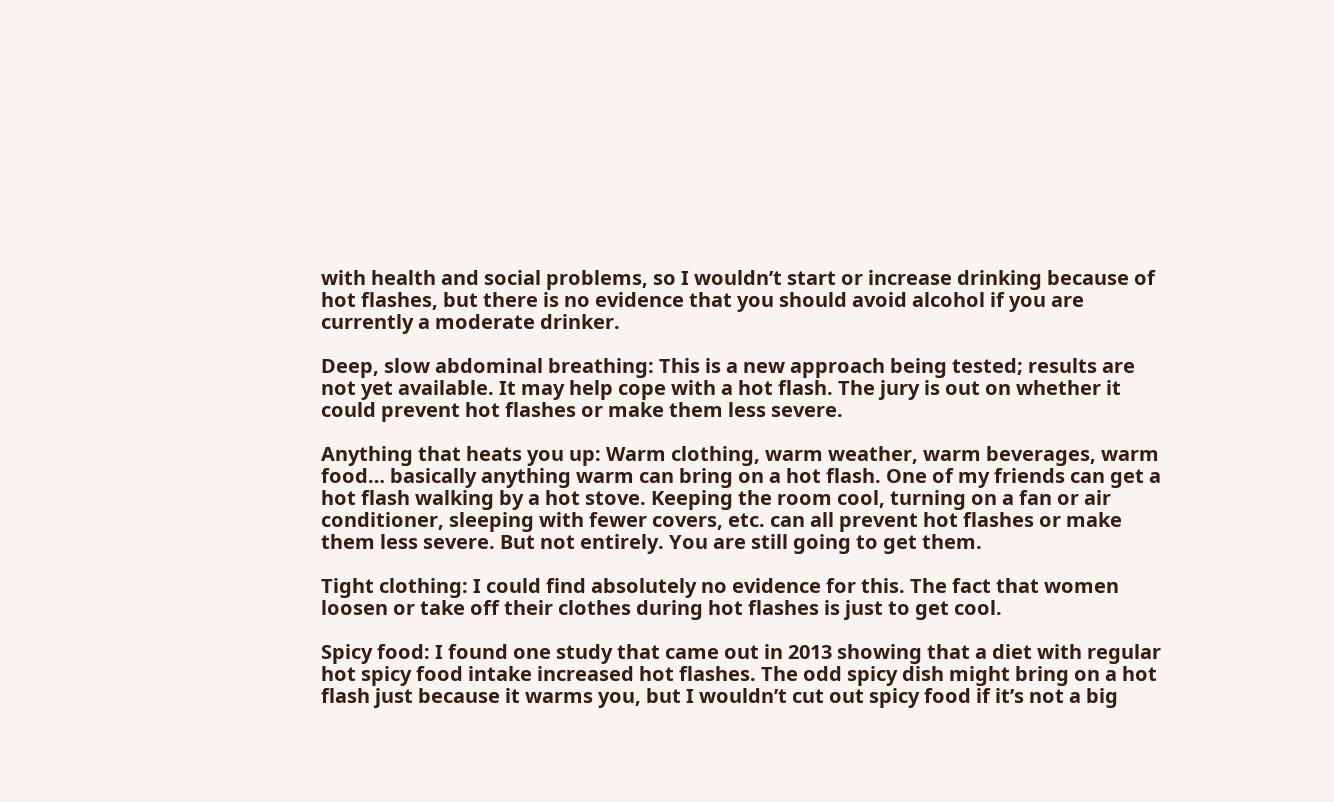with health and social problems, so I wouldn’t start or increase drinking because of hot flashes, but there is no evidence that you should avoid alcohol if you are currently a moderate drinker.

Deep, slow abdominal breathing: This is a new approach being tested; results are not yet available. It may help cope with a hot flash. The jury is out on whether it could prevent hot flashes or make them less severe.

Anything that heats you up: Warm clothing, warm weather, warm beverages, warm food… basically anything warm can bring on a hot flash. One of my friends can get a hot flash walking by a hot stove. Keeping the room cool, turning on a fan or air conditioner, sleeping with fewer covers, etc. can all prevent hot flashes or make them less severe. But not entirely. You are still going to get them.

Tight clothing: I could find absolutely no evidence for this. The fact that women loosen or take off their clothes during hot flashes is just to get cool.

Spicy food: I found one study that came out in 2013 showing that a diet with regular hot spicy food intake increased hot flashes. The odd spicy dish might bring on a hot flash just because it warms you, but I wouldn’t cut out spicy food if it’s not a big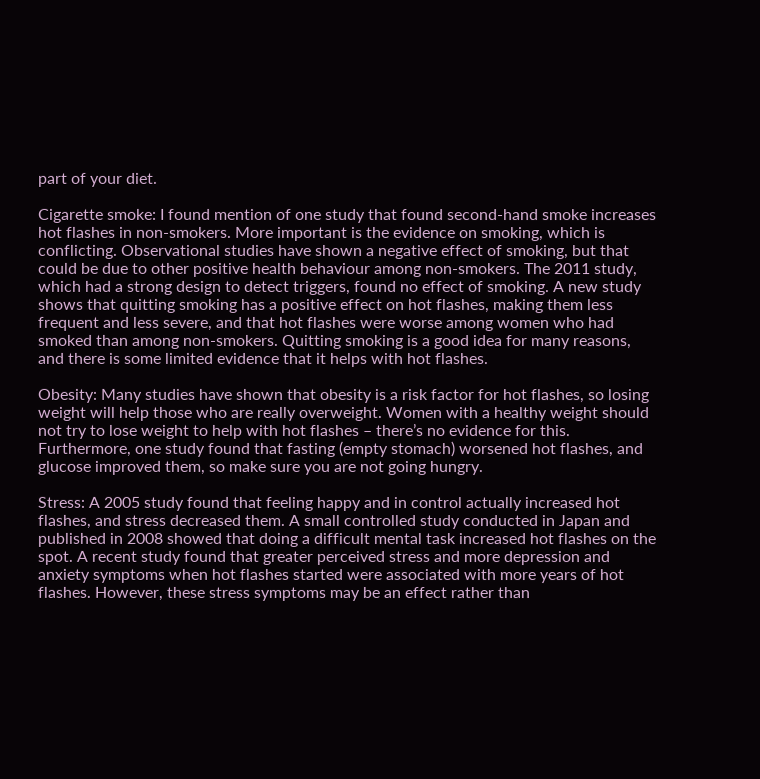part of your diet.

Cigarette smoke: I found mention of one study that found second-hand smoke increases hot flashes in non-smokers. More important is the evidence on smoking, which is conflicting. Observational studies have shown a negative effect of smoking, but that could be due to other positive health behaviour among non-smokers. The 2011 study, which had a strong design to detect triggers, found no effect of smoking. A new study shows that quitting smoking has a positive effect on hot flashes, making them less frequent and less severe, and that hot flashes were worse among women who had smoked than among non-smokers. Quitting smoking is a good idea for many reasons, and there is some limited evidence that it helps with hot flashes.

Obesity: Many studies have shown that obesity is a risk factor for hot flashes, so losing weight will help those who are really overweight. Women with a healthy weight should not try to lose weight to help with hot flashes – there’s no evidence for this. Furthermore, one study found that fasting (empty stomach) worsened hot flashes, and glucose improved them, so make sure you are not going hungry.

Stress: A 2005 study found that feeling happy and in control actually increased hot flashes, and stress decreased them. A small controlled study conducted in Japan and published in 2008 showed that doing a difficult mental task increased hot flashes on the spot. A recent study found that greater perceived stress and more depression and anxiety symptoms when hot flashes started were associated with more years of hot flashes. However, these stress symptoms may be an effect rather than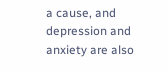a cause, and depression and anxiety are also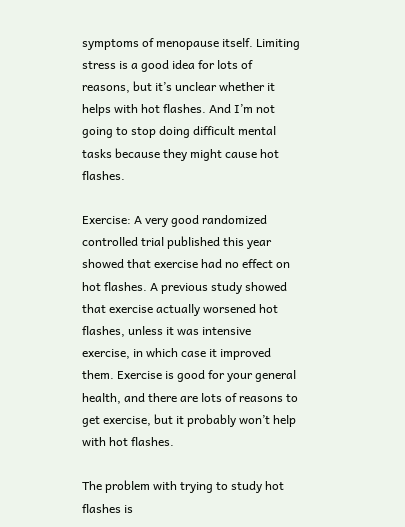symptoms of menopause itself. Limiting stress is a good idea for lots of reasons, but it’s unclear whether it helps with hot flashes. And I’m not going to stop doing difficult mental tasks because they might cause hot flashes.

Exercise: A very good randomized controlled trial published this year showed that exercise had no effect on hot flashes. A previous study showed that exercise actually worsened hot flashes, unless it was intensive exercise, in which case it improved them. Exercise is good for your general health, and there are lots of reasons to get exercise, but it probably won’t help with hot flashes.

The problem with trying to study hot flashes is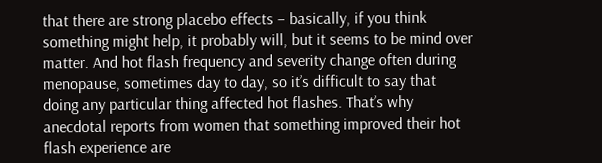that there are strong placebo effects – basically, if you think something might help, it probably will, but it seems to be mind over matter. And hot flash frequency and severity change often during menopause, sometimes day to day, so it’s difficult to say that doing any particular thing affected hot flashes. That’s why anecdotal reports from women that something improved their hot flash experience are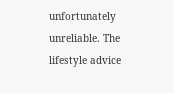unfortunately unreliable. The lifestyle advice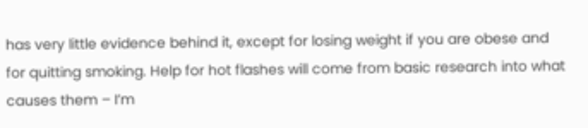has very little evidence behind it, except for losing weight if you are obese and for quitting smoking. Help for hot flashes will come from basic research into what causes them – I’m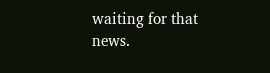waiting for that news.